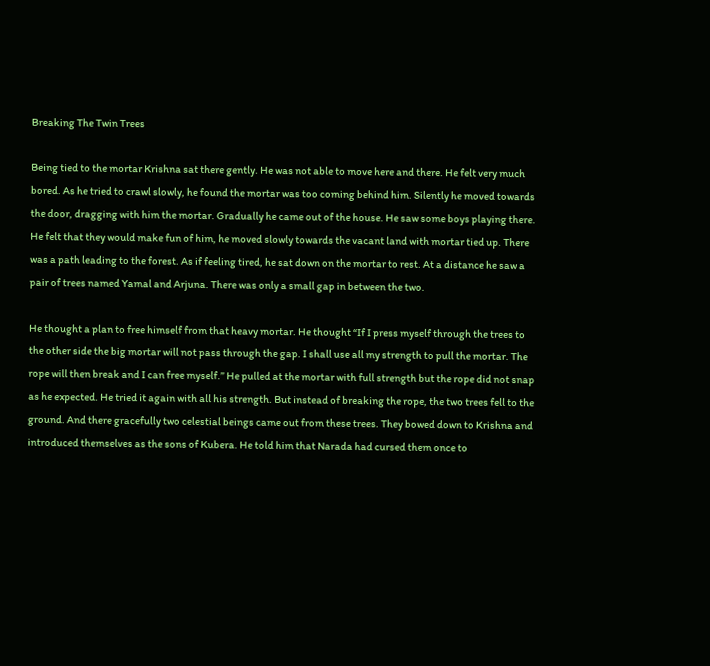Breaking The Twin Trees

Being tied to the mortar Krishna sat there gently. He was not able to move here and there. He felt very much bored. As he tried to crawl slowly, he found the mortar was too coming behind him. Silently he moved towards the door, dragging with him the mortar. Gradually he came out of the house. He saw some boys playing there. He felt that they would make fun of him, he moved slowly towards the vacant land with mortar tied up. There was a path leading to the forest. As if feeling tired, he sat down on the mortar to rest. At a distance he saw a pair of trees named Yamal and Arjuna. There was only a small gap in between the two.

He thought a plan to free himself from that heavy mortar. He thought “If I press myself through the trees to the other side the big mortar will not pass through the gap. I shall use all my strength to pull the mortar. The rope will then break and I can free myself.” He pulled at the mortar with full strength but the rope did not snap as he expected. He tried it again with all his strength. But instead of breaking the rope, the two trees fell to the ground. And there gracefully two celestial beings came out from these trees. They bowed down to Krishna and introduced themselves as the sons of Kubera. He told him that Narada had cursed them once to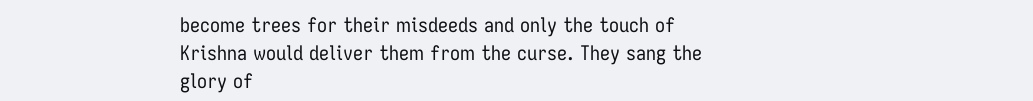become trees for their misdeeds and only the touch of Krishna would deliver them from the curse. They sang the glory of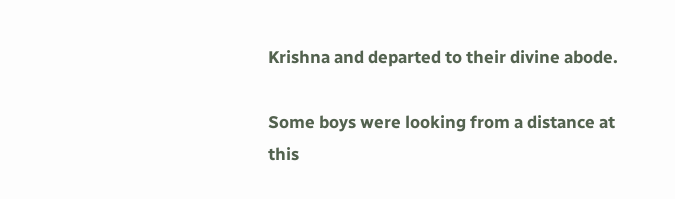Krishna and departed to their divine abode.

Some boys were looking from a distance at this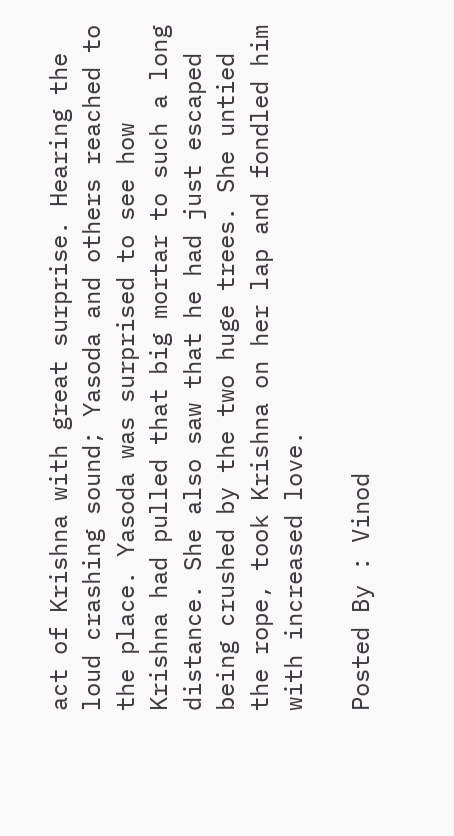act of Krishna with great surprise. Hearing the loud crashing sound; Yasoda and others reached to the place. Yasoda was surprised to see how Krishna had pulled that big mortar to such a long distance. She also saw that he had just escaped being crushed by the two huge trees. She untied the rope, took Krishna on her lap and fondled him with increased love.

Posted By : Vinod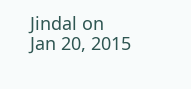Jindal on Jan 20, 2015